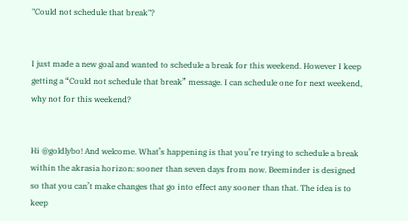"Could not schedule that break"?


I just made a new goal and wanted to schedule a break for this weekend. However I keep getting a “Could not schedule that break” message. I can schedule one for next weekend, why not for this weekend?


Hi @goldlybo! And welcome. What’s happening is that you’re trying to schedule a break within the akrasia horizon: sooner than seven days from now. Beeminder is designed so that you can’t make changes that go into effect any sooner than that. The idea is to keep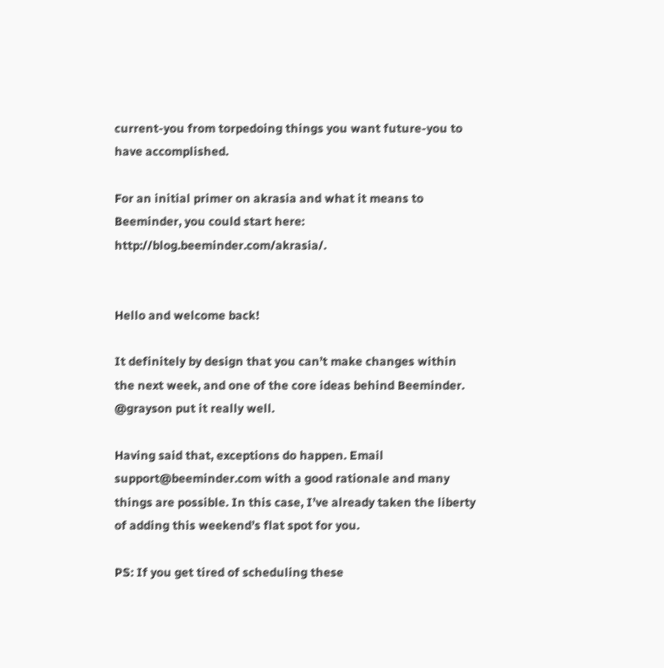current-you from torpedoing things you want future-you to have accomplished.

For an initial primer on akrasia and what it means to Beeminder, you could start here: http://blog.beeminder.com/akrasia/.


Hello and welcome back!

It definitely by design that you can’t make changes within the next week, and one of the core ideas behind Beeminder. @grayson put it really well.

Having said that, exceptions do happen. Email support@beeminder.com with a good rationale and many things are possible. In this case, I’ve already taken the liberty of adding this weekend’s flat spot for you.

PS: If you get tired of scheduling these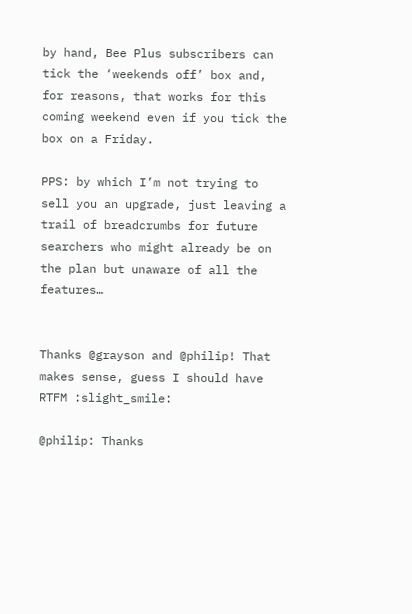by hand, Bee Plus subscribers can tick the ‘weekends off’ box and, for reasons, that works for this coming weekend even if you tick the box on a Friday.

PPS: by which I’m not trying to sell you an upgrade, just leaving a trail of breadcrumbs for future searchers who might already be on the plan but unaware of all the features…


Thanks @grayson and @philip! That makes sense, guess I should have RTFM :slight_smile:

@philip: Thanks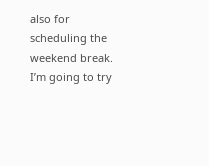also for scheduling the weekend break. I’m going to try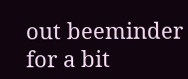out beeminder for a bit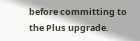before committing to the Plus upgrade.